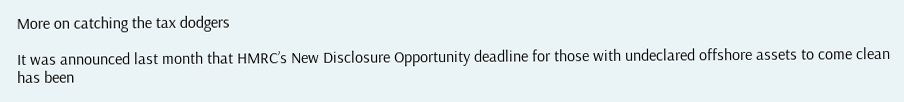More on catching the tax dodgers

It was announced last month that HMRC’s New Disclosure Opportunity deadline for those with undeclared offshore assets to come clean has been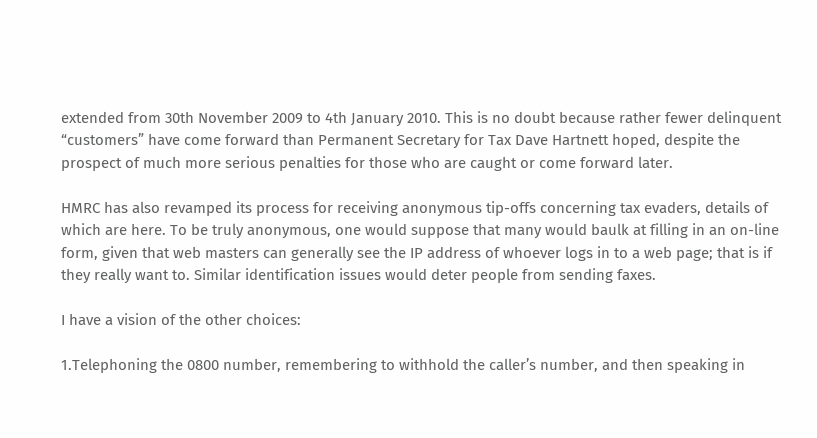extended from 30th November 2009 to 4th January 2010. This is no doubt because rather fewer delinquent “customers” have come forward than Permanent Secretary for Tax Dave Hartnett hoped, despite the prospect of much more serious penalties for those who are caught or come forward later.

HMRC has also revamped its process for receiving anonymous tip-offs concerning tax evaders, details of which are here. To be truly anonymous, one would suppose that many would baulk at filling in an on-line form, given that web masters can generally see the IP address of whoever logs in to a web page; that is if they really want to. Similar identification issues would deter people from sending faxes.

I have a vision of the other choices:

1.Telephoning the 0800 number, remembering to withhold the caller’s number, and then speaking in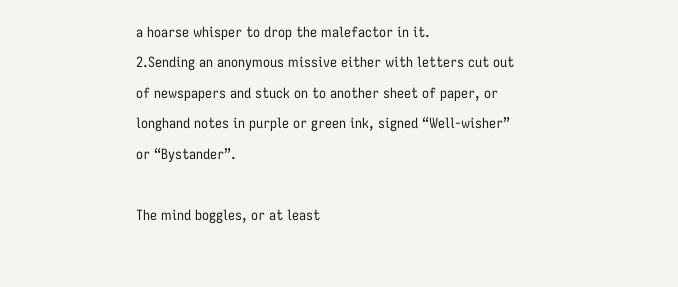a hoarse whisper to drop the malefactor in it.
2.Sending an anonymous missive either with letters cut out of newspapers and stuck on to another sheet of paper, or longhand notes in purple or green ink, signed “Well-wisher” or “Bystander”.

The mind boggles, or at least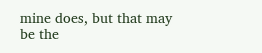mine does, but that may be the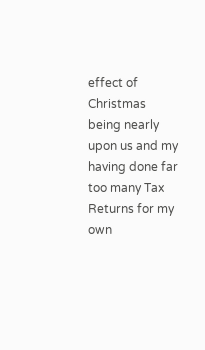effect of Christmas being nearly upon us and my having done far too many Tax Returns for my own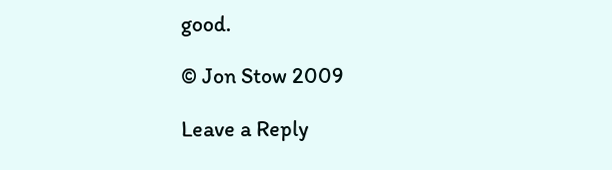good.

© Jon Stow 2009

Leave a Reply